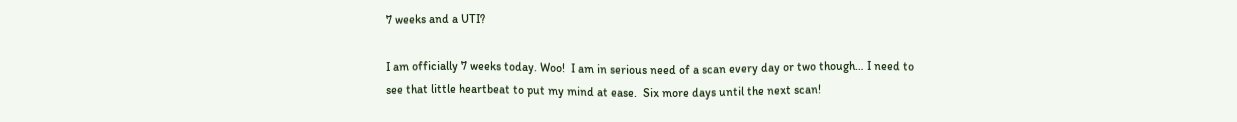7 weeks and a UTI?

I am officially 7 weeks today. Woo!  I am in serious need of a scan every day or two though… I need to see that little heartbeat to put my mind at ease.  Six more days until the next scan!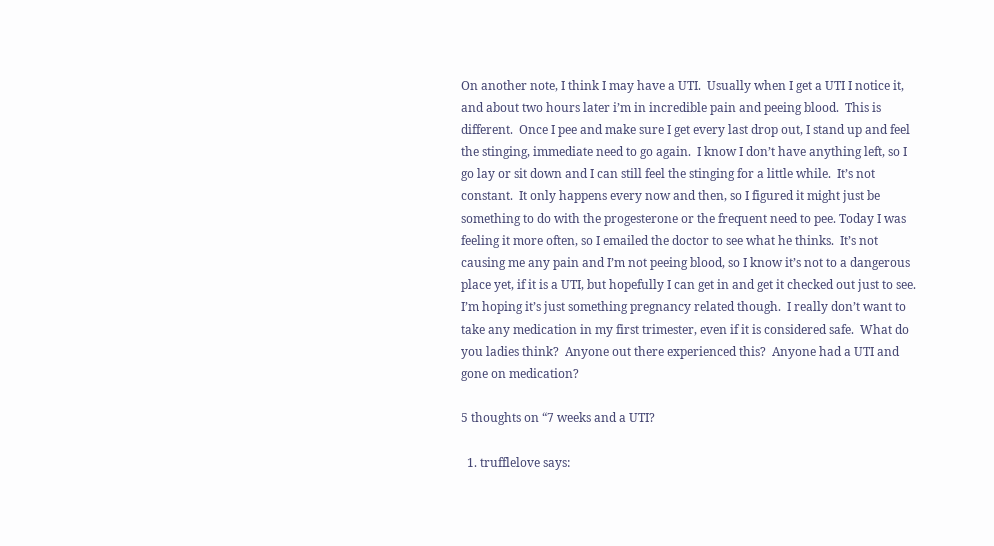On another note, I think I may have a UTI.  Usually when I get a UTI I notice it, and about two hours later i’m in incredible pain and peeing blood.  This is different.  Once I pee and make sure I get every last drop out, I stand up and feel the stinging, immediate need to go again.  I know I don’t have anything left, so I go lay or sit down and I can still feel the stinging for a little while.  It’s not constant.  It only happens every now and then, so I figured it might just be something to do with the progesterone or the frequent need to pee. Today I was feeling it more often, so I emailed the doctor to see what he thinks.  It’s not causing me any pain and I’m not peeing blood, so I know it’s not to a dangerous place yet, if it is a UTI, but hopefully I can get in and get it checked out just to see.  I’m hoping it’s just something pregnancy related though.  I really don’t want to take any medication in my first trimester, even if it is considered safe.  What do you ladies think?  Anyone out there experienced this?  Anyone had a UTI and gone on medication?

5 thoughts on “7 weeks and a UTI?

  1. trufflelove says: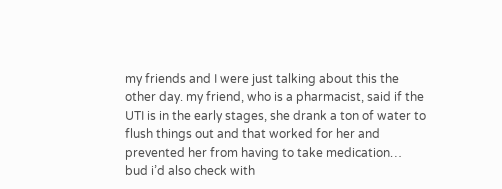my friends and I were just talking about this the other day. my friend, who is a pharmacist, said if the UTI is in the early stages, she drank a ton of water to flush things out and that worked for her and prevented her from having to take medication… bud i’d also check with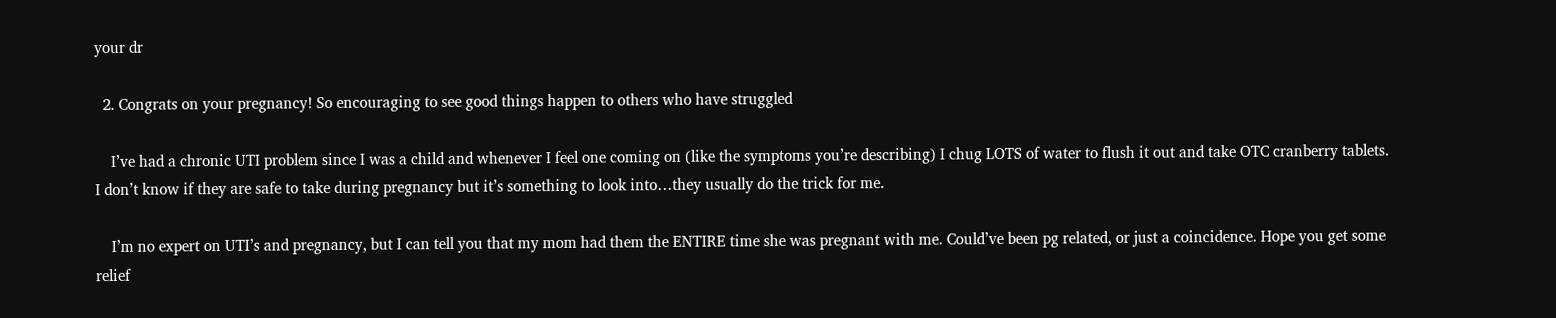your dr

  2. Congrats on your pregnancy! So encouraging to see good things happen to others who have struggled

    I’ve had a chronic UTI problem since I was a child and whenever I feel one coming on (like the symptoms you’re describing) I chug LOTS of water to flush it out and take OTC cranberry tablets. I don’t know if they are safe to take during pregnancy but it’s something to look into…they usually do the trick for me.

    I’m no expert on UTI’s and pregnancy, but I can tell you that my mom had them the ENTIRE time she was pregnant with me. Could’ve been pg related, or just a coincidence. Hope you get some relief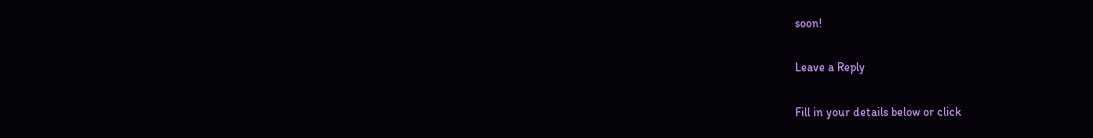soon!

Leave a Reply

Fill in your details below or click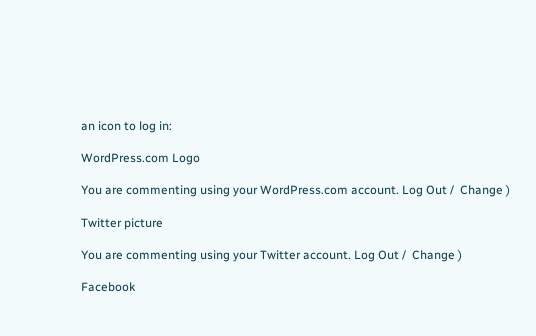an icon to log in:

WordPress.com Logo

You are commenting using your WordPress.com account. Log Out /  Change )

Twitter picture

You are commenting using your Twitter account. Log Out /  Change )

Facebook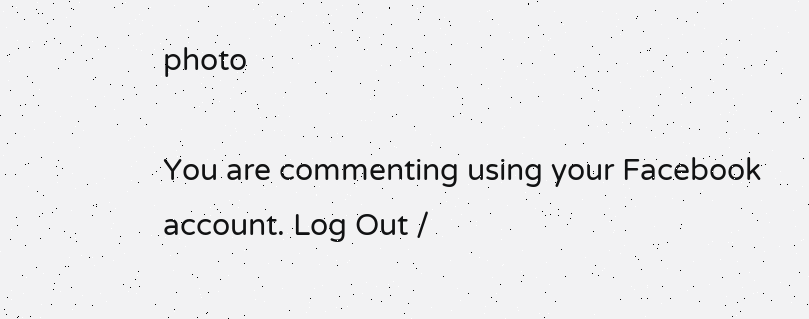photo

You are commenting using your Facebook account. Log Out /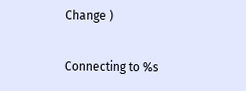Change )

Connecting to %s